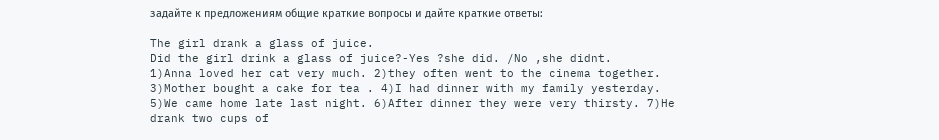задайте к предложениям общие краткие вопросы и дайте краткие ответы:

The girl drank a glass of juice.
Did the girl drink a glass of juice?-Yes ?she did. /No ,she didnt.
1)Anna loved her cat very much. 2)they often went to the cinema together. 3)Mother bought a cake for tea . 4)I had dinner with my family yesterday. 5)We came home late last night. 6)After dinner they were very thirsty. 7)He drank two cups of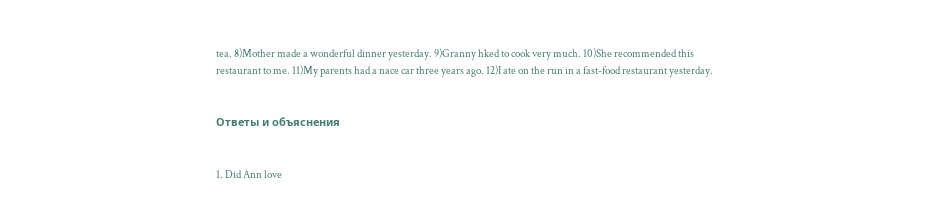tea. 8)Mother made a wonderful dinner yesterday. 9)Granny hked to cook very much. 10)She recommended this restaurant to me. 11)My parents had a nace car three years ago. 12)I ate on the run in a fast-food restaurant yesterday.


Ответы и объяснения


1. Did Ann love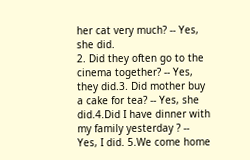her cat very much? -- Yes, she did.
2. Did they often go to the cinema together? -- Yes, they did.3. Did mother buy a cake for tea? -- Yes, she did.4.Did I have dinner with my family yesterday ? -- Yes, I did. 5.We come home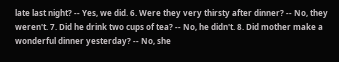late last night? -- Yes, we did. 6. Were they very thirsty after dinner? -- No, they weren't. 7. Did he drink two cups of tea? -- No, he didn't. 8. Did mother make a wonderful dinner yesterday? -- No, she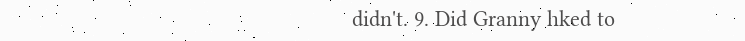didn't. 9. Did Granny hked to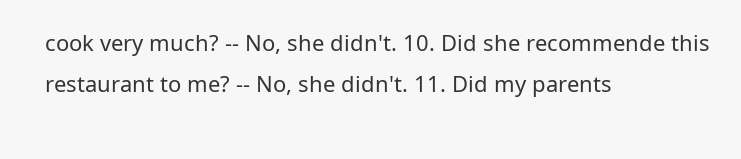cook very much? -- No, she didn't. 10. Did she recommende this restaurant to me? -- No, she didn't. 11. Did my parents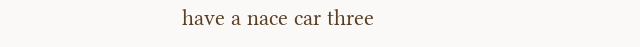have a nace car three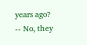years ago? -- No, they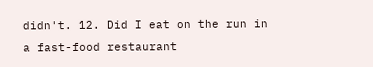didn't. 12. Did I eat on the run in a fast-food restaurant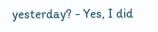yesterday? - Yes, I did